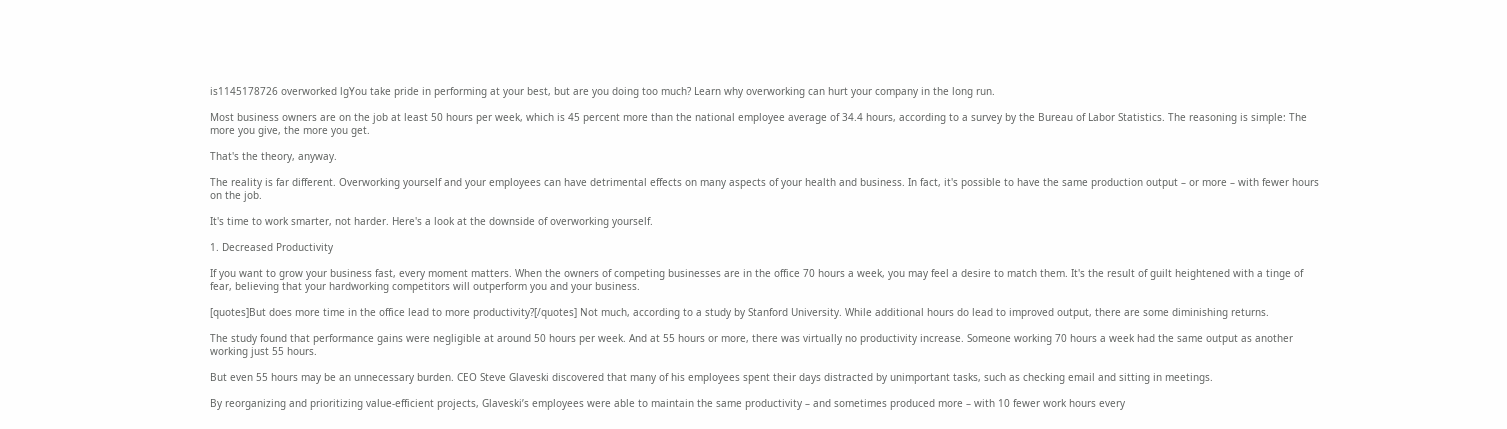is1145178726 overworked lgYou take pride in performing at your best, but are you doing too much? Learn why overworking can hurt your company in the long run.

Most business owners are on the job at least 50 hours per week, which is 45 percent more than the national employee average of 34.4 hours, according to a survey by the Bureau of Labor Statistics. The reasoning is simple: The more you give, the more you get.

That's the theory, anyway.

The reality is far different. Overworking yourself and your employees can have detrimental effects on many aspects of your health and business. In fact, it's possible to have the same production output – or more – with fewer hours on the job.

It's time to work smarter, not harder. Here's a look at the downside of overworking yourself.

1. Decreased Productivity

If you want to grow your business fast, every moment matters. When the owners of competing businesses are in the office 70 hours a week, you may feel a desire to match them. It's the result of guilt heightened with a tinge of fear, believing that your hardworking competitors will outperform you and your business.

[quotes]But does more time in the office lead to more productivity?[/quotes] Not much, according to a study by Stanford University. While additional hours do lead to improved output, there are some diminishing returns.

The study found that performance gains were negligible at around 50 hours per week. And at 55 hours or more, there was virtually no productivity increase. Someone working 70 hours a week had the same output as another working just 55 hours.

But even 55 hours may be an unnecessary burden. CEO Steve Glaveski discovered that many of his employees spent their days distracted by unimportant tasks, such as checking email and sitting in meetings.

By reorganizing and prioritizing value-efficient projects, Glaveski’s employees were able to maintain the same productivity – and sometimes produced more – with 10 fewer work hours every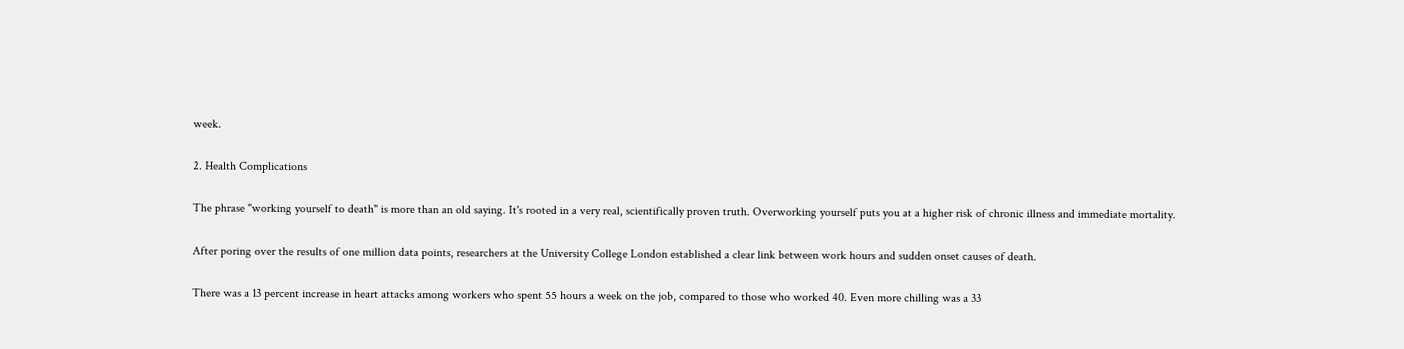week.

2. Health Complications

The phrase "working yourself to death" is more than an old saying. It's rooted in a very real, scientifically proven truth. Overworking yourself puts you at a higher risk of chronic illness and immediate mortality.

After poring over the results of one million data points, researchers at the University College London established a clear link between work hours and sudden onset causes of death.

There was a 13 percent increase in heart attacks among workers who spent 55 hours a week on the job, compared to those who worked 40. Even more chilling was a 33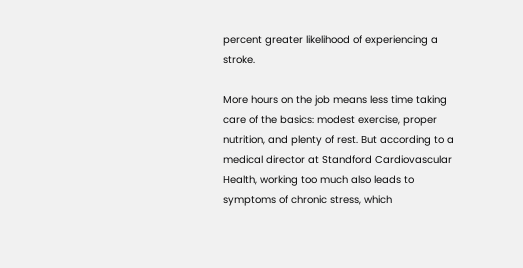percent greater likelihood of experiencing a stroke.

More hours on the job means less time taking care of the basics: modest exercise, proper nutrition, and plenty of rest. But according to a medical director at Standford Cardiovascular Health, working too much also leads to symptoms of chronic stress, which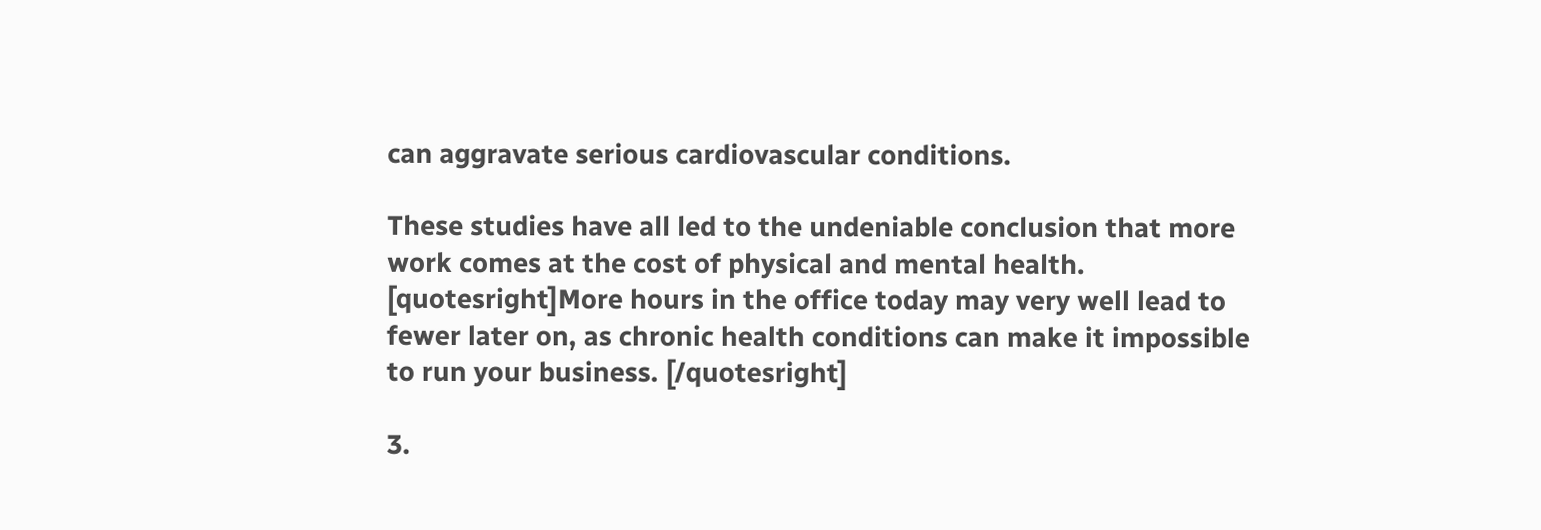can aggravate serious cardiovascular conditions.

These studies have all led to the undeniable conclusion that more work comes at the cost of physical and mental health. [quotesright]More hours in the office today may very well lead to fewer later on, as chronic health conditions can make it impossible to run your business. [/quotesright]

3.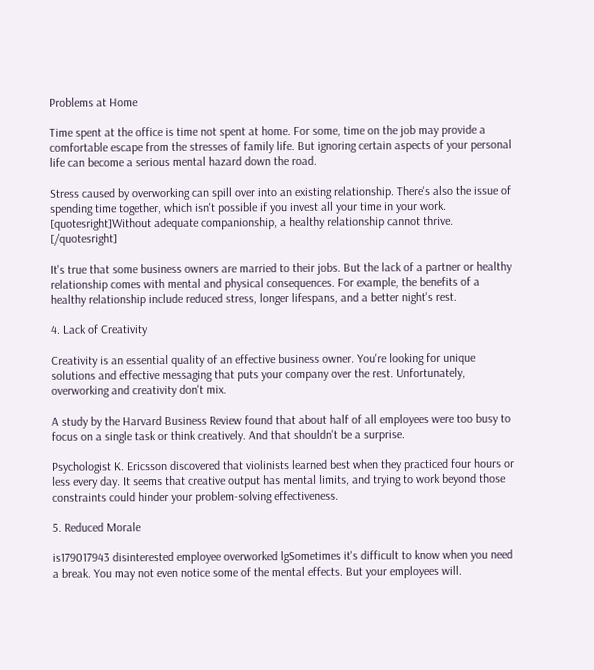Problems at Home

Time spent at the office is time not spent at home. For some, time on the job may provide a comfortable escape from the stresses of family life. But ignoring certain aspects of your personal life can become a serious mental hazard down the road.

Stress caused by overworking can spill over into an existing relationship. There's also the issue of spending time together, which isn't possible if you invest all your time in your work. [quotesright]Without adequate companionship, a healthy relationship cannot thrive. [/quotesright]

It's true that some business owners are married to their jobs. But the lack of a partner or healthy relationship comes with mental and physical consequences. For example, the benefits of a healthy relationship include reduced stress, longer lifespans, and a better night's rest.

4. Lack of Creativity

Creativity is an essential quality of an effective business owner. You're looking for unique solutions and effective messaging that puts your company over the rest. Unfortunately, overworking and creativity don't mix.

A study by the Harvard Business Review found that about half of all employees were too busy to focus on a single task or think creatively. And that shouldn't be a surprise.

Psychologist K. Ericsson discovered that violinists learned best when they practiced four hours or less every day. It seems that creative output has mental limits, and trying to work beyond those constraints could hinder your problem-solving effectiveness.

5. Reduced Morale

is179017943 disinterested employee overworked lgSometimes it's difficult to know when you need a break. You may not even notice some of the mental effects. But your employees will.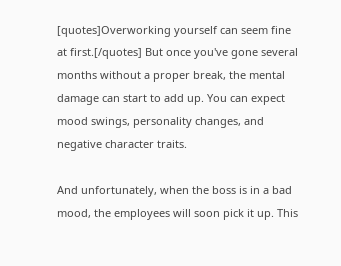[quotes]Overworking yourself can seem fine at first.[/quotes] But once you've gone several months without a proper break, the mental damage can start to add up. You can expect mood swings, personality changes, and negative character traits.

And unfortunately, when the boss is in a bad mood, the employees will soon pick it up. This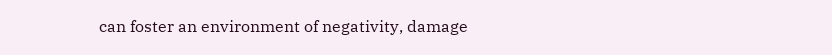can foster an environment of negativity, damage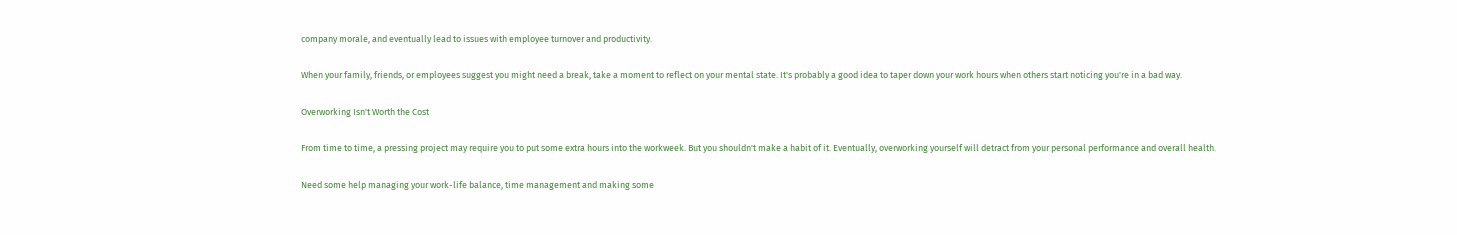company morale, and eventually lead to issues with employee turnover and productivity.

When your family, friends, or employees suggest you might need a break, take a moment to reflect on your mental state. It's probably a good idea to taper down your work hours when others start noticing you're in a bad way.

Overworking Isn't Worth the Cost

From time to time, a pressing project may require you to put some extra hours into the workweek. But you shouldn't make a habit of it. Eventually, overworking yourself will detract from your personal performance and overall health.

Need some help managing your work-life balance, time management and making some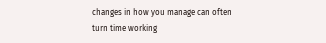changes in how you manage can often turn time working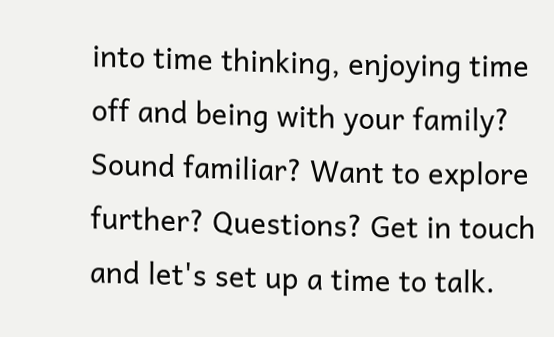into time thinking, enjoying time off and being with your family? Sound familiar? Want to explore further? Questions? Get in touch and let's set up a time to talk.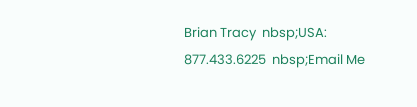Brian Tracy  nbsp;USA: 877.433.6225  nbsp;Email Me